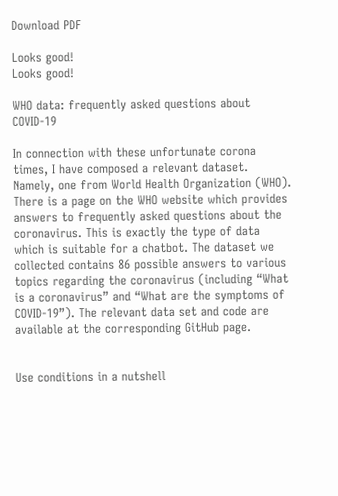Download PDF

Looks good!
Looks good!

WHO data: frequently asked questions about COVID-19

In connection with these unfortunate corona times, I have composed a relevant dataset. Namely, one from World Health Organization (WHO). There is a page on the WHO website which provides answers to frequently asked questions about the coronavirus. This is exactly the type of data which is suitable for a chatbot. The dataset we collected contains 86 possible answers to various topics regarding the coronavirus (including “What is a coronavirus” and “What are the symptoms of COVID-19”). The relevant data set and code are available at the corresponding GitHub page.


Use conditions in a nutshell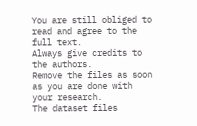You are still obliged to read and agree to the full text.
Always give credits to the authors.
Remove the files as soon as you are done with your research.
The dataset files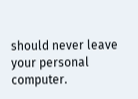should never leave your personal computer.